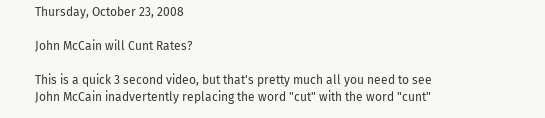Thursday, October 23, 2008

John McCain will Cunt Rates?

This is a quick 3 second video, but that's pretty much all you need to see John McCain inadvertently replacing the word "cut" with the word "cunt"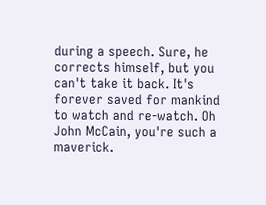during a speech. Sure, he corrects himself, but you can't take it back. It's forever saved for mankind to watch and re-watch. Oh John McCain, you're such a maverick.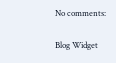No comments:

Blog Widget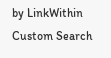by LinkWithin
Custom Search